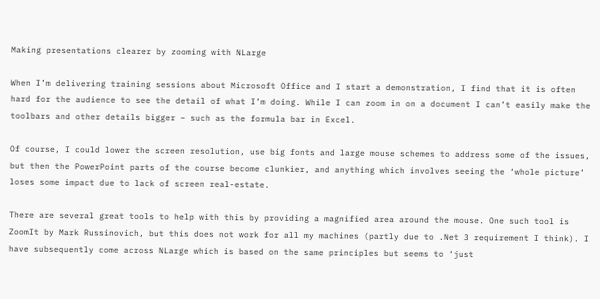Making presentations clearer by zooming with NLarge

When I’m delivering training sessions about Microsoft Office and I start a demonstration, I find that it is often hard for the audience to see the detail of what I’m doing. While I can zoom in on a document I can’t easily make the toolbars and other details bigger – such as the formula bar in Excel.

Of course, I could lower the screen resolution, use big fonts and large mouse schemes to address some of the issues, but then the PowerPoint parts of the course become clunkier, and anything which involves seeing the ‘whole picture’ loses some impact due to lack of screen real-estate.

There are several great tools to help with this by providing a magnified area around the mouse. One such tool is ZoomIt by Mark Russinovich, but this does not work for all my machines (partly due to .Net 3 requirement I think). I have subsequently come across NLarge which is based on the same principles but seems to ‘just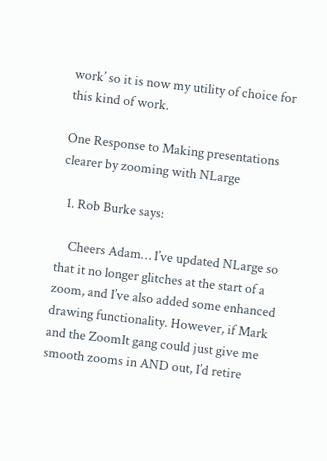work’ so it is now my utility of choice for this kind of work.

One Response to Making presentations clearer by zooming with NLarge

  1. Rob Burke says:

    Cheers Adam… I’ve updated NLarge so that it no longer glitches at the start of a zoom, and I’ve also added some enhanced drawing functionality. However, if Mark and the ZoomIt gang could just give me smooth zooms in AND out, I’d retire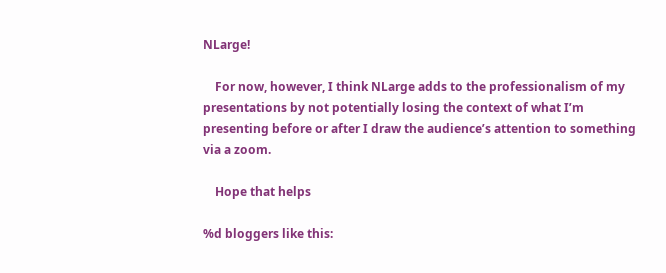NLarge!

    For now, however, I think NLarge adds to the professionalism of my presentations by not potentially losing the context of what I’m presenting before or after I draw the audience’s attention to something via a zoom.

    Hope that helps

%d bloggers like this: